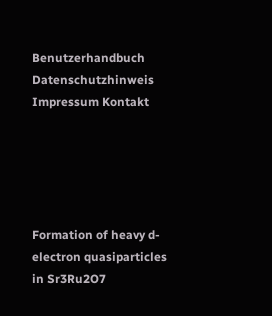Benutzerhandbuch Datenschutzhinweis Impressum Kontakt





Formation of heavy d-electron quasiparticles in Sr3Ru2O7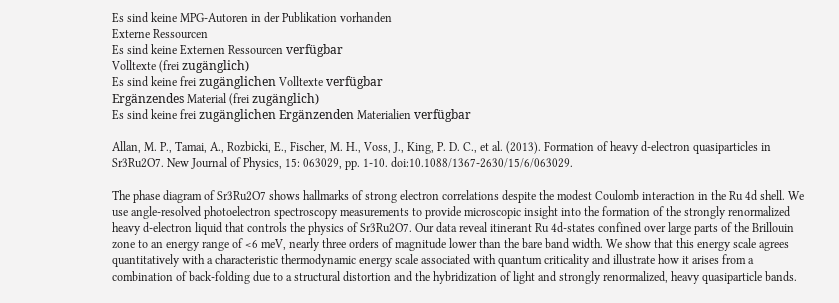Es sind keine MPG-Autoren in der Publikation vorhanden
Externe Ressourcen
Es sind keine Externen Ressourcen verfügbar
Volltexte (frei zugänglich)
Es sind keine frei zugänglichen Volltexte verfügbar
Ergänzendes Material (frei zugänglich)
Es sind keine frei zugänglichen Ergänzenden Materialien verfügbar

Allan, M. P., Tamai, A., Rozbicki, E., Fischer, M. H., Voss, J., King, P. D. C., et al. (2013). Formation of heavy d-electron quasiparticles in Sr3Ru2O7. New Journal of Physics, 15: 063029, pp. 1-10. doi:10.1088/1367-2630/15/6/063029.

The phase diagram of Sr3Ru2O7 shows hallmarks of strong electron correlations despite the modest Coulomb interaction in the Ru 4d shell. We use angle-resolved photoelectron spectroscopy measurements to provide microscopic insight into the formation of the strongly renormalized heavy d-electron liquid that controls the physics of Sr3Ru2O7. Our data reveal itinerant Ru 4d-states confined over large parts of the Brillouin zone to an energy range of <6 meV, nearly three orders of magnitude lower than the bare band width. We show that this energy scale agrees quantitatively with a characteristic thermodynamic energy scale associated with quantum criticality and illustrate how it arises from a combination of back-folding due to a structural distortion and the hybridization of light and strongly renormalized, heavy quasiparticle bands.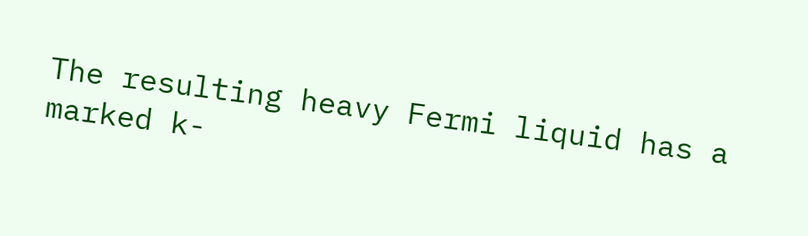The resulting heavy Fermi liquid has a marked k-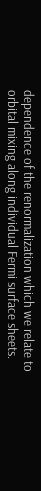dependence of the renormalization which we relate to orbital mixing along individual Fermi surface sheets.